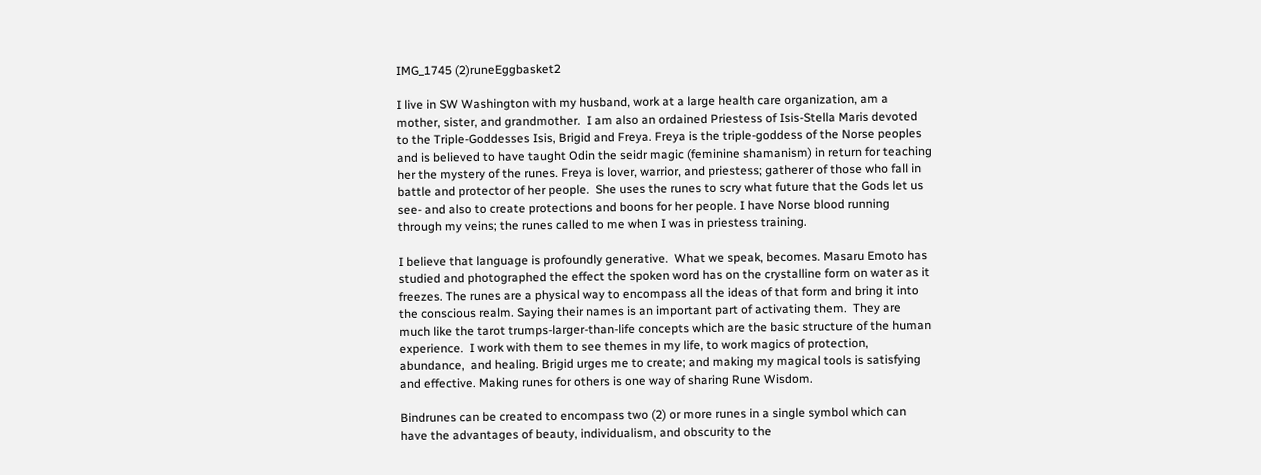IMG_1745 (2)runeEggbasket2

I live in SW Washington with my husband, work at a large health care organization, am a mother, sister, and grandmother.  I am also an ordained Priestess of Isis-Stella Maris devoted to the Triple-Goddesses Isis, Brigid and Freya. Freya is the triple-goddess of the Norse peoples and is believed to have taught Odin the seidr magic (feminine shamanism) in return for teaching her the mystery of the runes. Freya is lover, warrior, and priestess; gatherer of those who fall in battle and protector of her people.  She uses the runes to scry what future that the Gods let us see- and also to create protections and boons for her people. I have Norse blood running through my veins; the runes called to me when I was in priestess training.

I believe that language is profoundly generative.  What we speak, becomes. Masaru Emoto has studied and photographed the effect the spoken word has on the crystalline form on water as it freezes. The runes are a physical way to encompass all the ideas of that form and bring it into the conscious realm. Saying their names is an important part of activating them.  They are much like the tarot trumps-larger-than-life concepts which are the basic structure of the human experience.  I work with them to see themes in my life, to work magics of protection, abundance,  and healing. Brigid urges me to create; and making my magical tools is satisfying and effective. Making runes for others is one way of sharing Rune Wisdom.

Bindrunes can be created to encompass two (2) or more runes in a single symbol which can have the advantages of beauty, individualism, and obscurity to the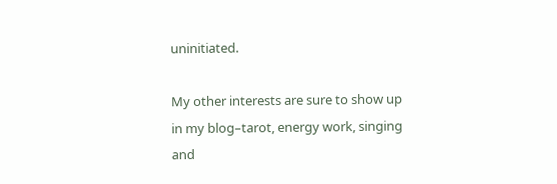uninitiated.

My other interests are sure to show up in my blog–tarot, energy work, singing and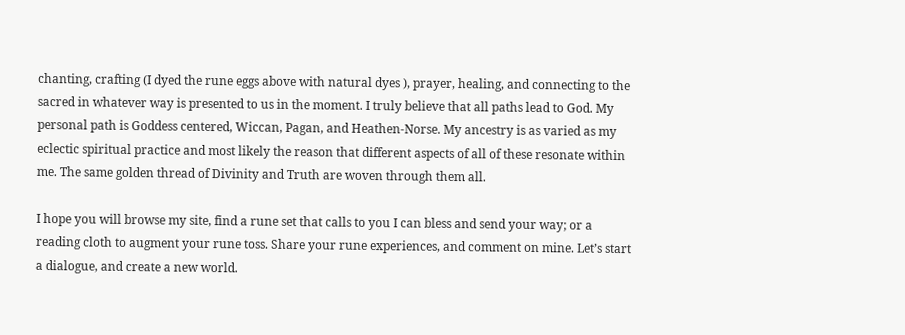chanting, crafting (I dyed the rune eggs above with natural dyes ), prayer, healing, and connecting to the sacred in whatever way is presented to us in the moment. I truly believe that all paths lead to God. My personal path is Goddess centered, Wiccan, Pagan, and Heathen-Norse. My ancestry is as varied as my eclectic spiritual practice and most likely the reason that different aspects of all of these resonate within me. The same golden thread of Divinity and Truth are woven through them all.

I hope you will browse my site, find a rune set that calls to you I can bless and send your way; or a reading cloth to augment your rune toss. Share your rune experiences, and comment on mine. Let’s start a dialogue, and create a new world.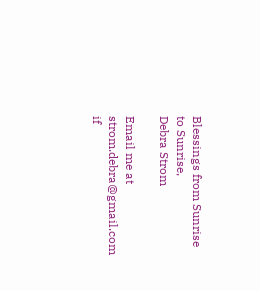Blessings from Sunrise to Sunrise,
Debra Strom

Email me at strom.debra@gmail.com if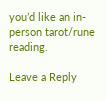you’d like an in-person tarot/rune reading.

Leave a Reply